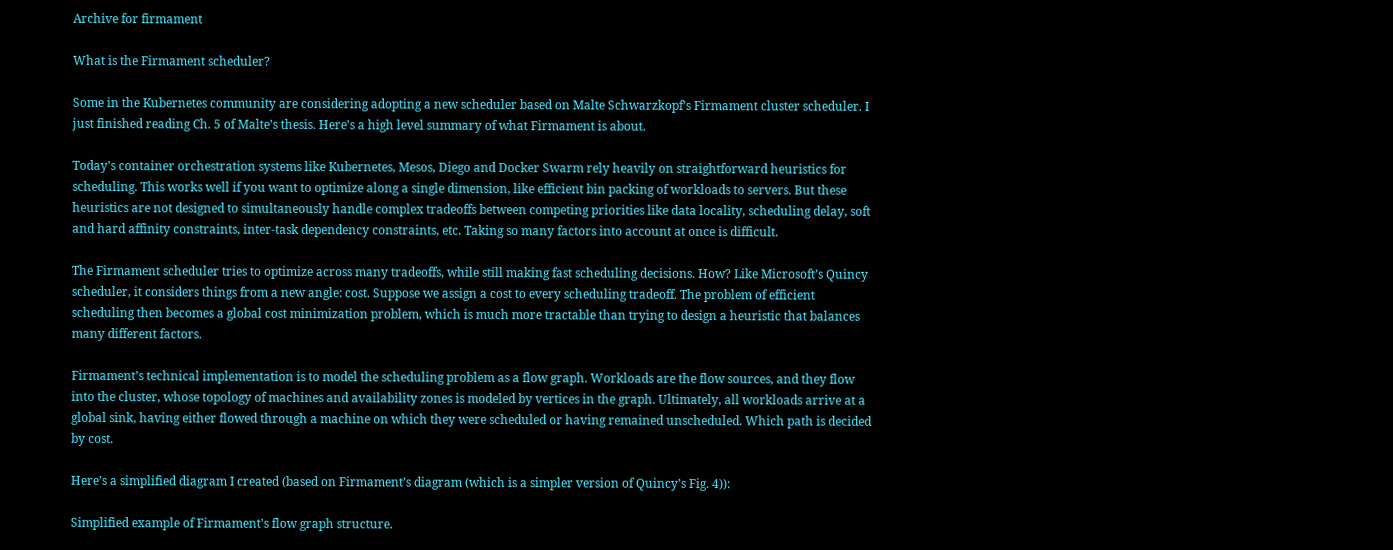Archive for firmament

What is the Firmament scheduler?

Some in the Kubernetes community are considering adopting a new scheduler based on Malte Schwarzkopf’s Firmament cluster scheduler. I just finished reading Ch. 5 of Malte’s thesis. Here’s a high level summary of what Firmament is about.

Today’s container orchestration systems like Kubernetes, Mesos, Diego and Docker Swarm rely heavily on straightforward heuristics for scheduling. This works well if you want to optimize along a single dimension, like efficient bin packing of workloads to servers. But these heuristics are not designed to simultaneously handle complex tradeoffs between competing priorities like data locality, scheduling delay, soft and hard affinity constraints, inter-task dependency constraints, etc. Taking so many factors into account at once is difficult.

The Firmament scheduler tries to optimize across many tradeoffs, while still making fast scheduling decisions. How? Like Microsoft’s Quincy scheduler, it considers things from a new angle: cost. Suppose we assign a cost to every scheduling tradeoff. The problem of efficient scheduling then becomes a global cost minimization problem, which is much more tractable than trying to design a heuristic that balances many different factors.

Firmament’s technical implementation is to model the scheduling problem as a flow graph. Workloads are the flow sources, and they flow into the cluster, whose topology of machines and availability zones is modeled by vertices in the graph. Ultimately, all workloads arrive at a global sink, having either flowed through a machine on which they were scheduled or having remained unscheduled. Which path is decided by cost.

Here’s a simplified diagram I created (based on Firmament’s diagram (which is a simpler version of Quincy’s Fig. 4)):

Simplified example of Firmament's flow graph structure.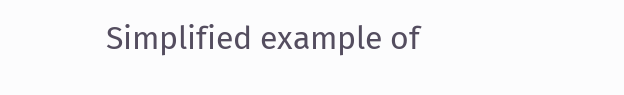Simplified example of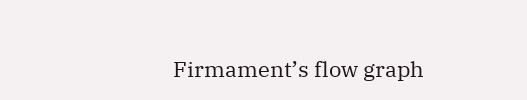Firmament’s flow graph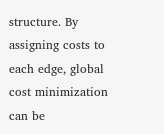structure. By assigning costs to each edge, global cost minimization can be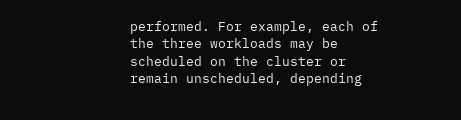performed. For example, each of the three workloads may be scheduled on the cluster or remain unscheduled, depending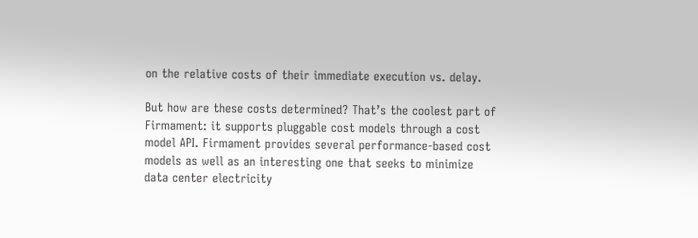on the relative costs of their immediate execution vs. delay.

But how are these costs determined? That’s the coolest part of Firmament: it supports pluggable cost models through a cost model API. Firmament provides several performance-based cost models as well as an interesting one that seeks to minimize data center electricity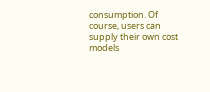consumption. Of course, users can supply their own cost models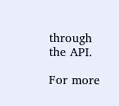through the API.

For more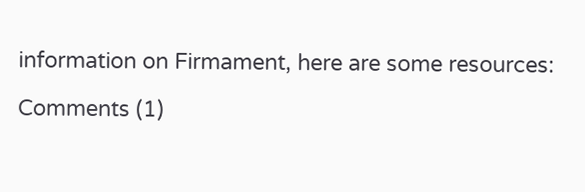information on Firmament, here are some resources:

Comments (1)